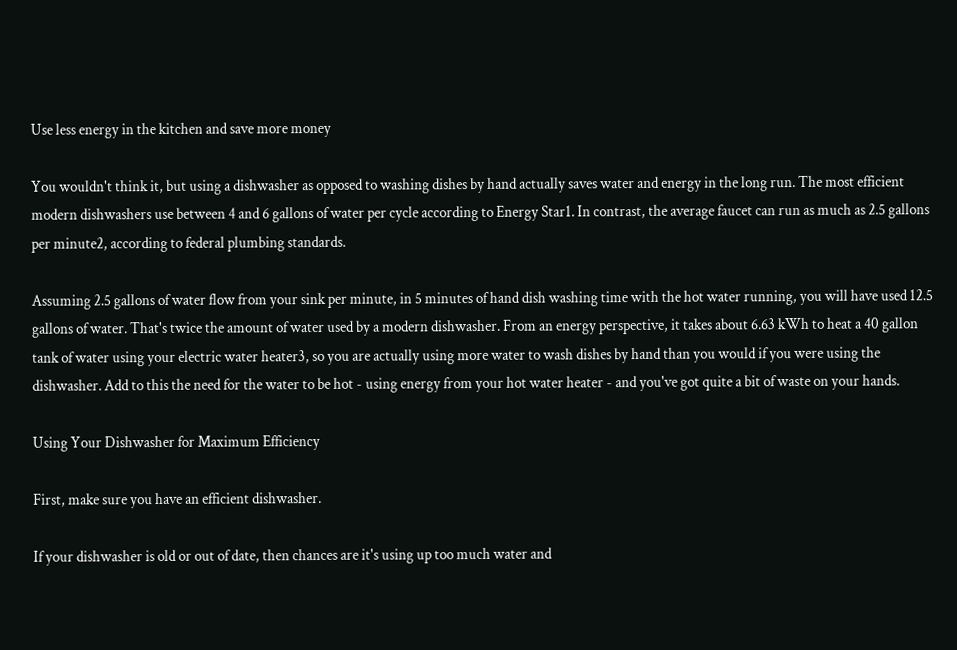Use less energy in the kitchen and save more money

You wouldn't think it, but using a dishwasher as opposed to washing dishes by hand actually saves water and energy in the long run. The most efficient modern dishwashers use between 4 and 6 gallons of water per cycle according to Energy Star1. In contrast, the average faucet can run as much as 2.5 gallons per minute2, according to federal plumbing standards.

Assuming 2.5 gallons of water flow from your sink per minute, in 5 minutes of hand dish washing time with the hot water running, you will have used 12.5 gallons of water. That's twice the amount of water used by a modern dishwasher. From an energy perspective, it takes about 6.63 kWh to heat a 40 gallon tank of water using your electric water heater3, so you are actually using more water to wash dishes by hand than you would if you were using the dishwasher. Add to this the need for the water to be hot - using energy from your hot water heater - and you've got quite a bit of waste on your hands.

Using Your Dishwasher for Maximum Efficiency

First, make sure you have an efficient dishwasher.

If your dishwasher is old or out of date, then chances are it's using up too much water and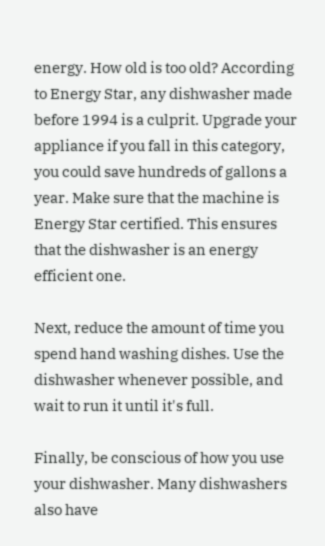energy. How old is too old? According to Energy Star, any dishwasher made before 1994 is a culprit. Upgrade your appliance if you fall in this category, you could save hundreds of gallons a year. Make sure that the machine is Energy Star certified. This ensures that the dishwasher is an energy efficient one.

Next, reduce the amount of time you spend hand washing dishes. Use the dishwasher whenever possible, and wait to run it until it's full.

Finally, be conscious of how you use your dishwasher. Many dishwashers also have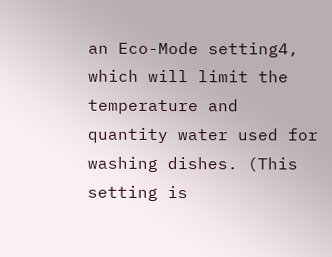an Eco-Mode setting4, which will limit the temperature and quantity water used for washing dishes. (This setting is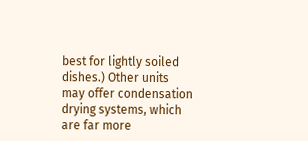best for lightly soiled dishes.) Other units may offer condensation drying systems, which are far more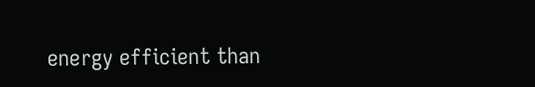energy efficient than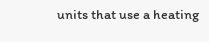units that use a heating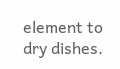element to dry dishes.